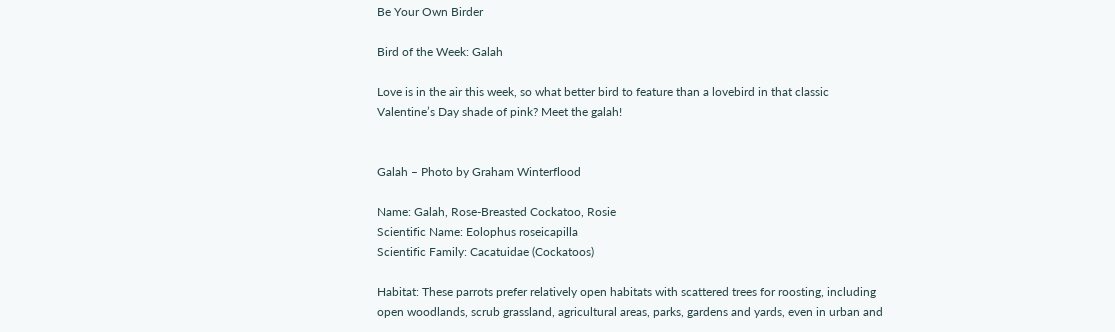Be Your Own Birder

Bird of the Week: Galah

Love is in the air this week, so what better bird to feature than a lovebird in that classic Valentine’s Day shade of pink? Meet the galah!


Galah – Photo by Graham Winterflood

Name: Galah, Rose-Breasted Cockatoo, Rosie
Scientific Name: Eolophus roseicapilla
Scientific Family: Cacatuidae (Cockatoos)

Habitat: These parrots prefer relatively open habitats with scattered trees for roosting, including open woodlands, scrub grassland, agricultural areas, parks, gardens and yards, even in urban and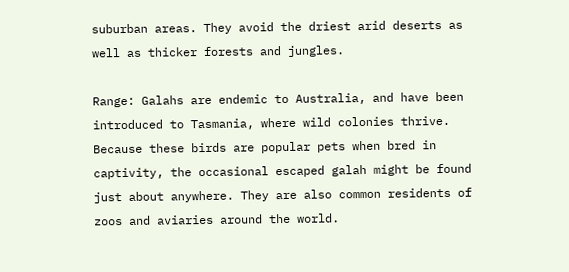suburban areas. They avoid the driest arid deserts as well as thicker forests and jungles.

Range: Galahs are endemic to Australia, and have been introduced to Tasmania, where wild colonies thrive. Because these birds are popular pets when bred in captivity, the occasional escaped galah might be found just about anywhere. They are also common residents of zoos and aviaries around the world.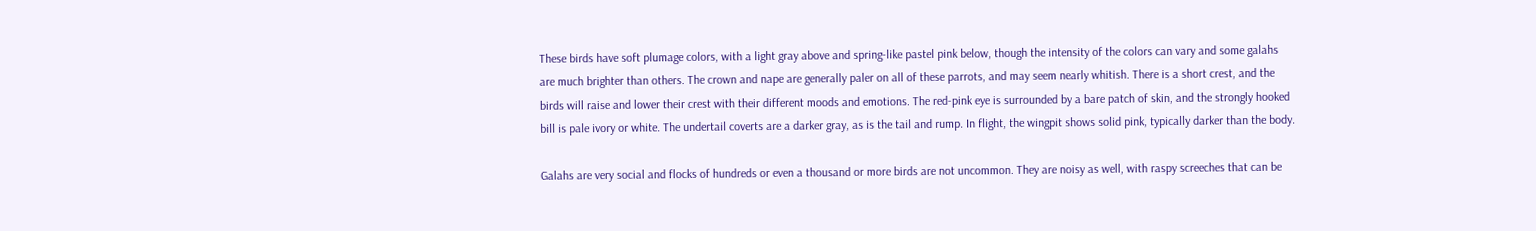These birds have soft plumage colors, with a light gray above and spring-like pastel pink below, though the intensity of the colors can vary and some galahs are much brighter than others. The crown and nape are generally paler on all of these parrots, and may seem nearly whitish. There is a short crest, and the birds will raise and lower their crest with their different moods and emotions. The red-pink eye is surrounded by a bare patch of skin, and the strongly hooked bill is pale ivory or white. The undertail coverts are a darker gray, as is the tail and rump. In flight, the wingpit shows solid pink, typically darker than the body.

Galahs are very social and flocks of hundreds or even a thousand or more birds are not uncommon. They are noisy as well, with raspy screeches that can be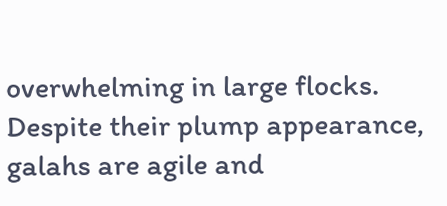overwhelming in large flocks. Despite their plump appearance, galahs are agile and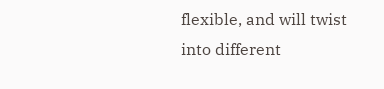flexible, and will twist into different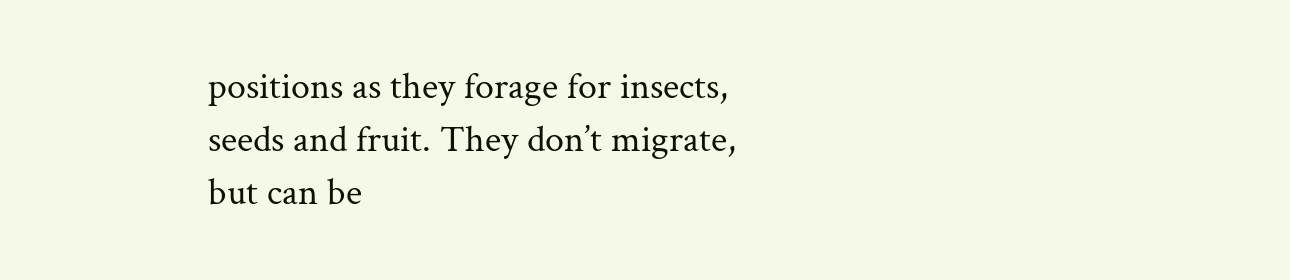positions as they forage for insects, seeds and fruit. They don’t migrate, but can be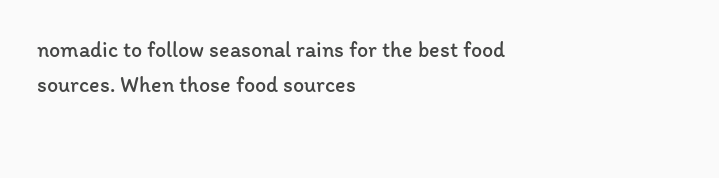nomadic to follow seasonal rains for the best food sources. When those food sources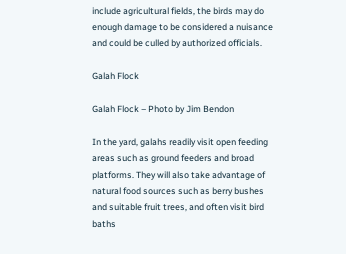include agricultural fields, the birds may do enough damage to be considered a nuisance and could be culled by authorized officials.

Galah Flock

Galah Flock – Photo by Jim Bendon

In the yard, galahs readily visit open feeding areas such as ground feeders and broad platforms. They will also take advantage of natural food sources such as berry bushes and suitable fruit trees, and often visit bird baths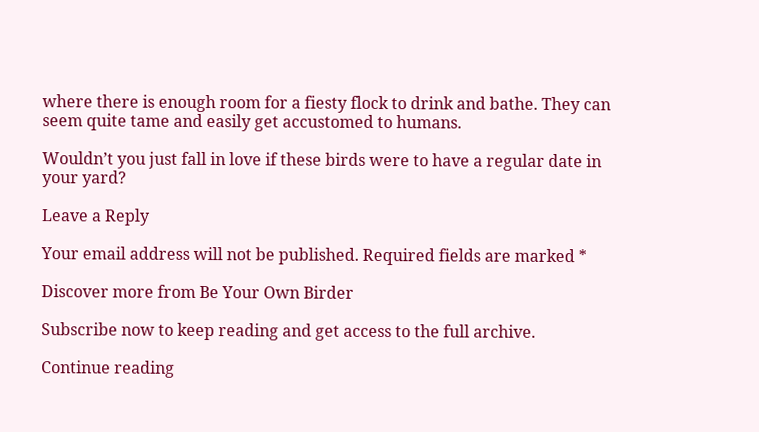where there is enough room for a fiesty flock to drink and bathe. They can seem quite tame and easily get accustomed to humans.

Wouldn’t you just fall in love if these birds were to have a regular date in your yard?

Leave a Reply

Your email address will not be published. Required fields are marked *

Discover more from Be Your Own Birder

Subscribe now to keep reading and get access to the full archive.

Continue reading